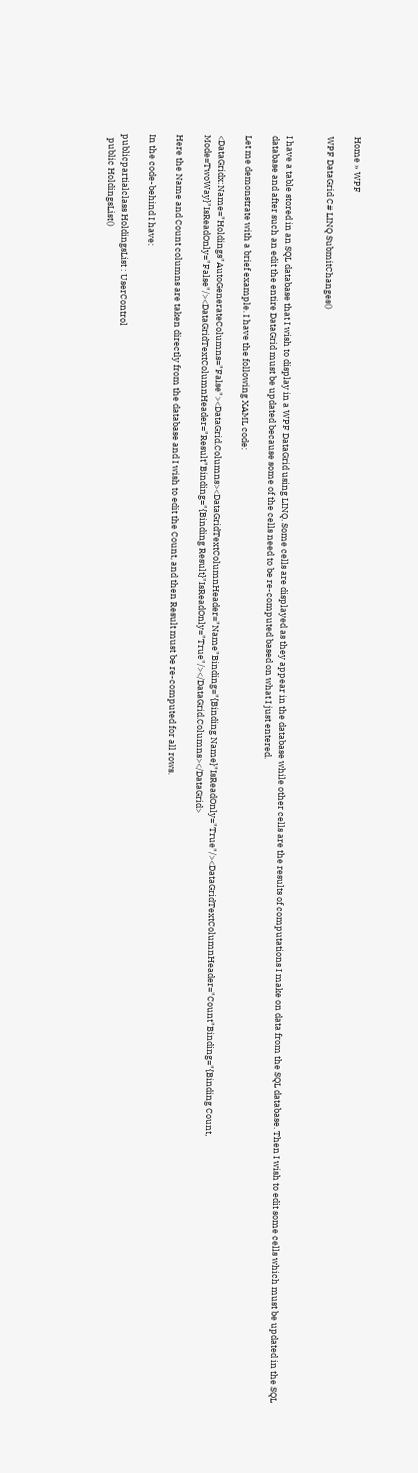Home » WPF

WPF DataGrid C# LINQ SubmitChanges()


I have a table stored in an SQL database that I wish to display in a WPF DataGrid using LINQ. Some cells are displayed as they appear in the database while other cells are the results of computations I make on data from the SQL database. Then I wish to edit some cells which must be updated in the SQL database and after such an edit the entire DataGrid must be updated because some of the cells need to be re-computed based on what I just entered.

Let me demonstrate with a brief example. I have the following XAML code:

<DataGridx:Name="Holdings"AutoGenerateColumns="False"><DataGrid.Columns><DataGridTextColumnHeader="Name"Binding="{Binding Name}"IsReadOnly="True"/><DataGridTextColumnHeader="Count"Binding="{Binding Count, Mode=TwoWay}"IsReadOnly="False"/><DataGridTextColumnHeader="Result"Binding="{Binding Result}"IsReadOnly="True"/></DataGrid.Columns></DataGrid>

Here the Name and Count columns are taken directly from the database and I wish to edit the Count, and then Result must be re-computed for all rows.

In the code-behind I have:

publicpartialclass HoldingsList : UserControl
  public HoldingsList()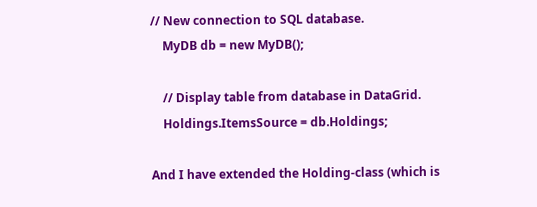// New connection to SQL database.
    MyDB db = new MyDB();

    // Display table from database in DataGrid.
    Holdings.ItemsSource = db.Holdings;

And I have extended the Holding-class (which is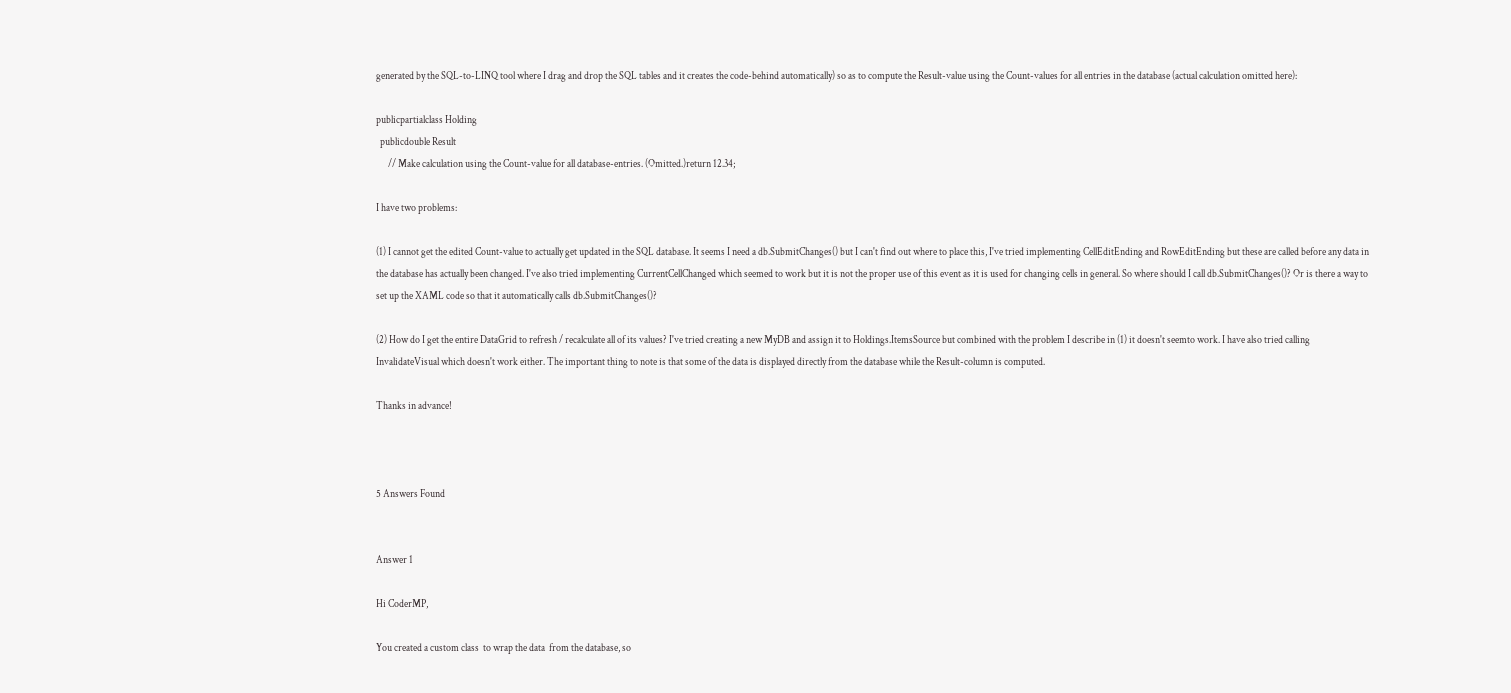generated by the SQL-to-LINQ tool where I drag and drop the SQL tables and it creates the code-behind automatically) so as to compute the Result-value using the Count-values for all entries in the database (actual calculation omitted here):

publicpartialclass Holding
  publicdouble Result
      // Make calculation using the Count-value for all database-entries. (Omitted.)return 12.34;

I have two problems:

(1) I cannot get the edited Count-value to actually get updated in the SQL database. It seems I need a db.SubmitChanges() but I can't find out where to place this, I've tried implementing CellEditEnding and RowEditEnding but these are called before any data in the database has actually been changed. I've also tried implementing CurrentCellChanged which seemed to work but it is not the proper use of this event as it is used for changing cells in general. So where should I call db.SubmitChanges()? Or is there a way to set up the XAML code so that it automatically calls db.SubmitChanges()?

(2) How do I get the entire DataGrid to refresh / recalculate all of its values? I've tried creating a new MyDB and assign it to Holdings.ItemsSource but combined with the problem I describe in (1) it doesn't seemto work. I have also tried calling InvalidateVisual which doesn't work either. The important thing to note is that some of the data is displayed directly from the database while the Result-column is computed.

Thanks in advance!



5 Answers Found


Answer 1

Hi CoderMP,

You created a custom class  to wrap the data  from the database, so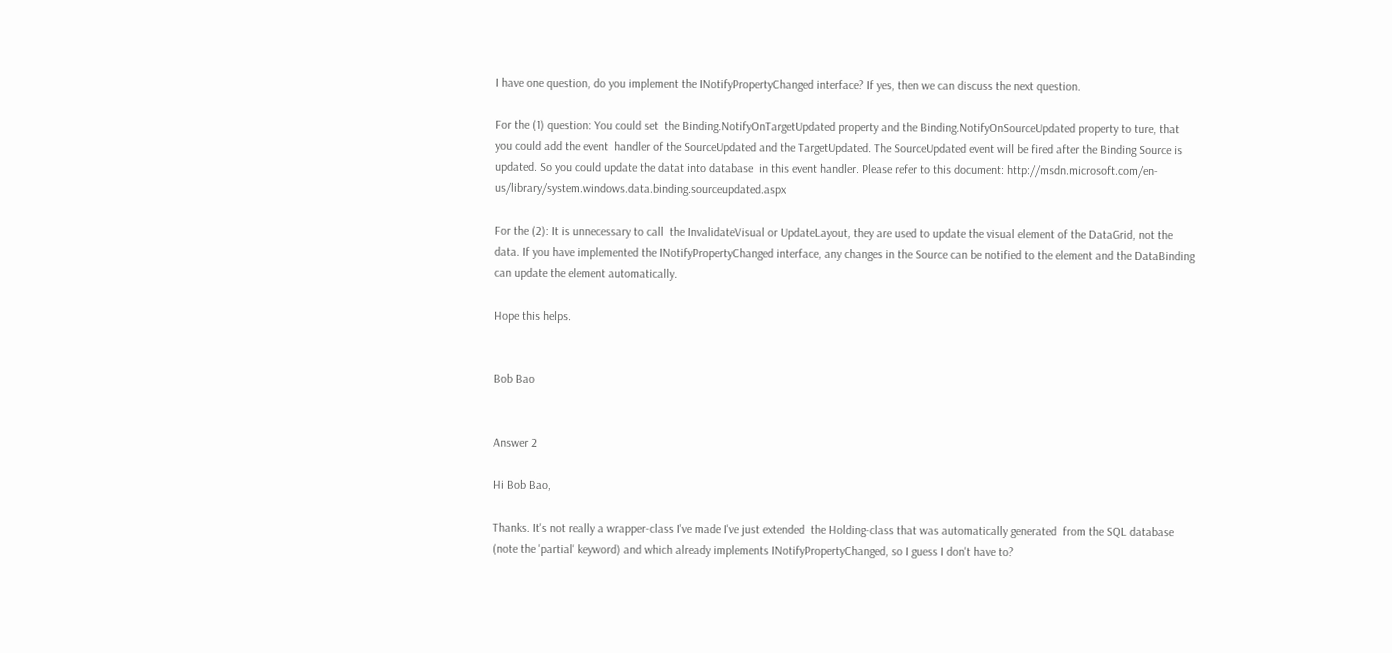I have one question, do you implement the INotifyPropertyChanged interface? If yes, then we can discuss the next question.

For the (1) question: You could set  the Binding.NotifyOnTargetUpdated property and the Binding.NotifyOnSourceUpdated property to ture, that you could add the event  handler of the SourceUpdated and the TargetUpdated. The SourceUpdated event will be fired after the Binding Source is updated. So you could update the datat into database  in this event handler. Please refer to this document: http://msdn.microsoft.com/en-us/library/system.windows.data.binding.sourceupdated.aspx

For the (2): It is unnecessary to call  the InvalidateVisual or UpdateLayout, they are used to update the visual element of the DataGrid, not the data. If you have implemented the INotifyPropertyChanged interface, any changes in the Source can be notified to the element and the DataBinding can update the element automatically.

Hope this helps.


Bob Bao


Answer 2

Hi Bob Bao,

Thanks. It's not really a wrapper-class I've made I've just extended  the Holding-class that was automatically generated  from the SQL database  (note the 'partial' keyword) and which already implements INotifyPropertyChanged, so I guess I don't have to?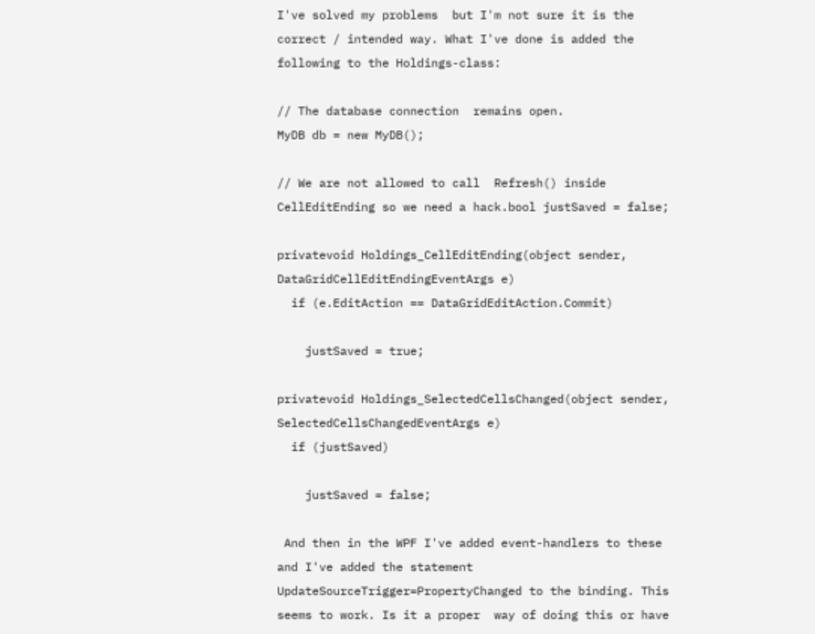I've solved my problems  but I'm not sure it is the correct / intended way. What I've done is added the following to the Holdings-class:

// The database connection  remains open.
MyDB db = new MyDB();

// We are not allowed to call  Refresh() inside CellEditEnding so we need a hack.bool justSaved = false;

privatevoid Holdings_CellEditEnding(object sender, DataGridCellEditEndingEventArgs e)
  if (e.EditAction == DataGridEditAction.Commit)

    justSaved = true;

privatevoid Holdings_SelectedCellsChanged(object sender, SelectedCellsChangedEventArgs e)
  if (justSaved)

    justSaved = false;

 And then in the WPF I've added event-handlers to these and I've added the statement UpdateSourceTrigger=PropertyChanged to the binding. This seems to work. Is it a proper  way of doing this or have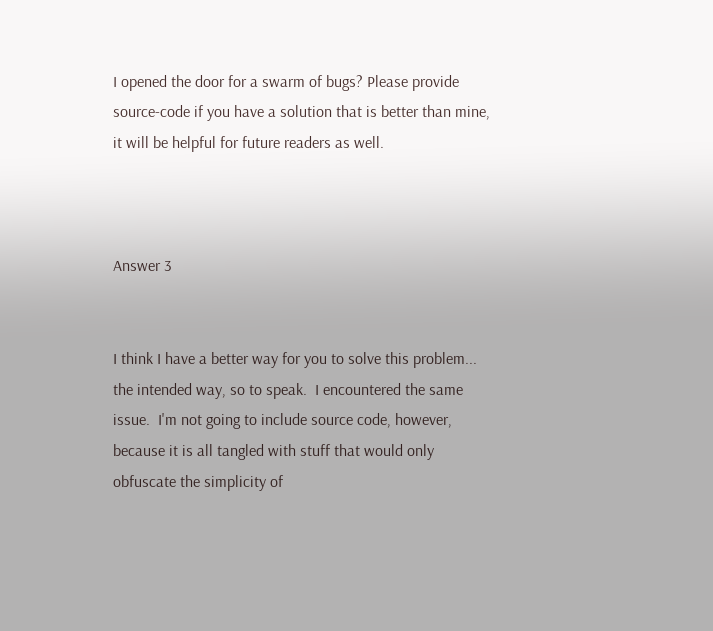I opened the door for a swarm of bugs? Please provide source-code if you have a solution that is better than mine, it will be helpful for future readers as well.



Answer 3


I think I have a better way for you to solve this problem... the intended way, so to speak.  I encountered the same issue.  I'm not going to include source code, however, because it is all tangled with stuff that would only obfuscate the simplicity of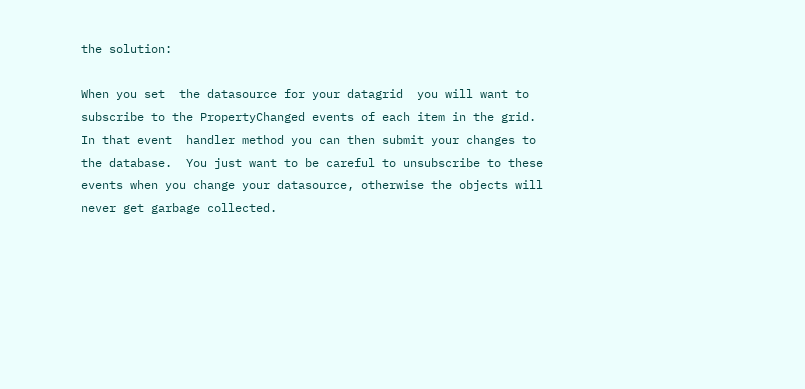the solution:

When you set  the datasource for your datagrid  you will want to subscribe to the PropertyChanged events of each item in the grid.  In that event  handler method you can then submit your changes to the database.  You just want to be careful to unsubscribe to these events when you change your datasource, otherwise the objects will never get garbage collected.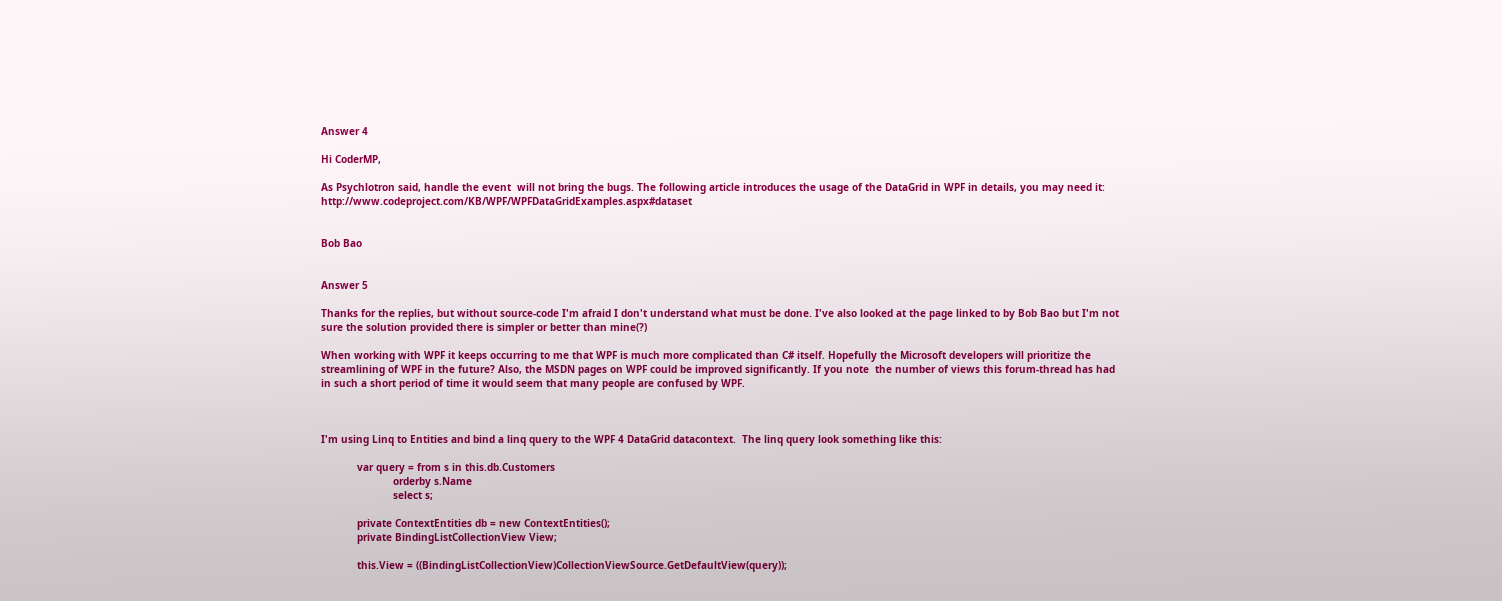Answer 4

Hi CoderMP,

As Psychlotron said, handle the event  will not bring the bugs. The following article introduces the usage of the DataGrid in WPF in details, you may need it: http://www.codeproject.com/KB/WPF/WPFDataGridExamples.aspx#dataset


Bob Bao


Answer 5

Thanks for the replies, but without source-code I'm afraid I don't understand what must be done. I've also looked at the page linked to by Bob Bao but I'm not sure the solution provided there is simpler or better than mine(?)

When working with WPF it keeps occurring to me that WPF is much more complicated than C# itself. Hopefully the Microsoft developers will prioritize the streamlining of WPF in the future? Also, the MSDN pages on WPF could be improved significantly. If you note  the number of views this forum-thread has had in such a short period of time it would seem that many people are confused by WPF.



I'm using Linq to Entities and bind a linq query to the WPF 4 DataGrid datacontext.  The linq query look something like this:

            var query = from s in this.db.Customers
                        orderby s.Name
                        select s;

            private ContextEntities db = new ContextEntities();
            private BindingListCollectionView View;

            this.View = ((BindingListCollectionView)CollectionViewSource.GetDefaultView(query));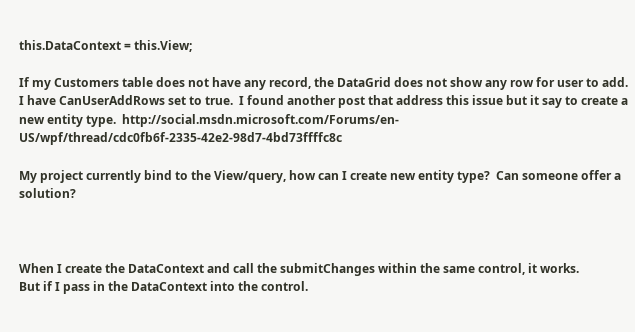this.DataContext = this.View;

If my Customers table does not have any record, the DataGrid does not show any row for user to add.  I have CanUserAddRows set to true.  I found another post that address this issue but it say to create a new entity type.  http://social.msdn.microsoft.com/Forums/en-US/wpf/thread/cdc0fb6f-2335-42e2-98d7-4bd73ffffc8c

My project currently bind to the View/query, how can I create new entity type?  Can someone offer a solution?



When I create the DataContext and call the submitChanges within the same control, it works.
But if I pass in the DataContext into the control.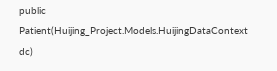public Patient(Huijing_Project.Models.HuijingDataContext dc)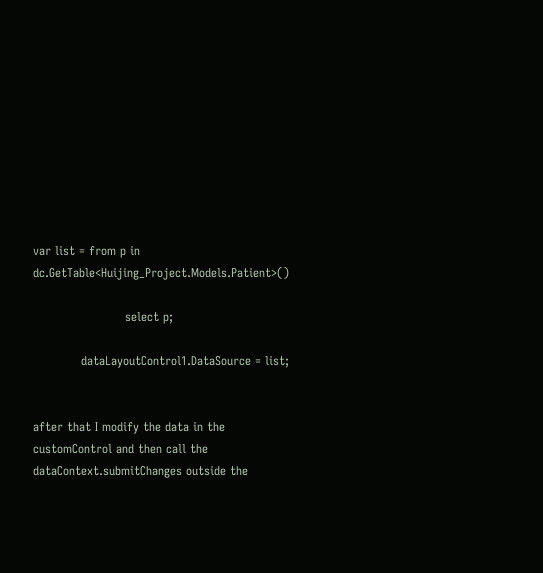var list = from p in dc.GetTable<Huijing_Project.Models.Patient>()

                       select p;

            dataLayoutControl1.DataSource = list;


after that I modify the data in the customControl and then call the dataContext.submitChanges outside the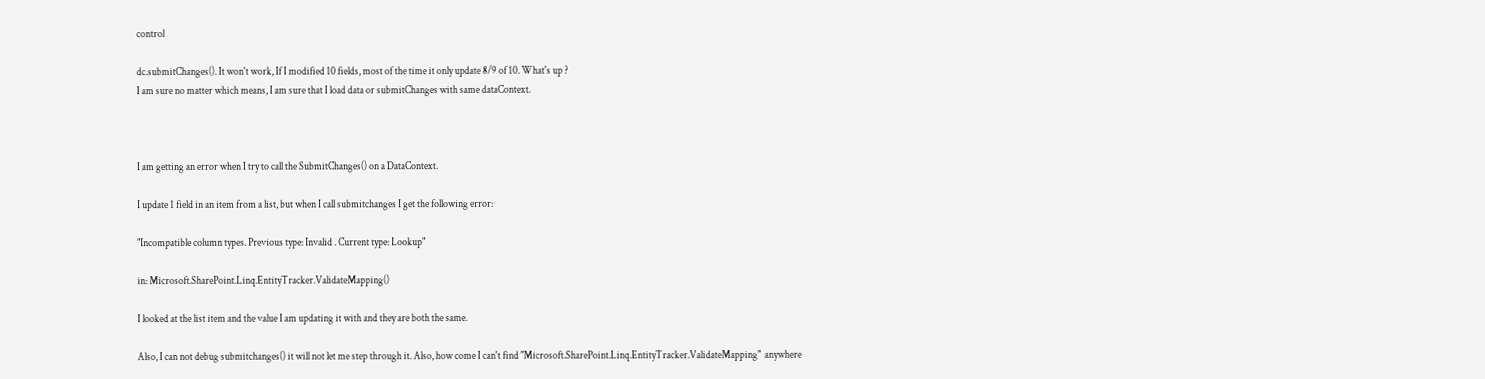control

dc.submitChanges(). It won't work, If I modified 10 fields, most of the time it only update 8/9 of 10. What's up ?
I am sure no matter which means, I am sure that I load data or submitChanges with same dataContext.



I am getting an error when I try to call the SubmitChanges() on a DataContext.

I update 1 field in an item from a list, but when I call submitchanges I get the following error:

"Incompatible column types. Previous type: Invalid . Current type: Lookup"

in: Microsoft.SharePoint.Linq.EntityTracker.ValidateMapping()

I looked at the list item and the value I am updating it with and they are both the same.

Also, I can not debug submitchanges() it will not let me step through it. Also, how come I can't find "Microsoft.SharePoint.Linq.EntityTracker.ValidateMapping"  anywhere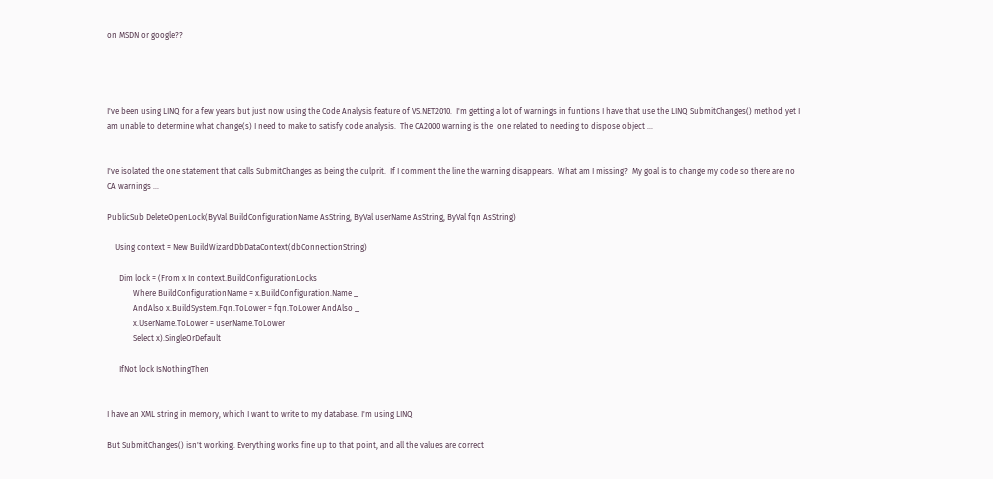on MSDN or google??




I've been using LINQ for a few years but just now using the Code Analysis feature of VS.NET2010.  I'm getting a lot of warnings in funtions I have that use the LINQ SubmitChanges() method yet I am unable to determine what change(s) I need to make to satisfy code analysis.  The CA2000 warning is the  one related to needing to dispose object ...


I've isolated the one statement that calls SubmitChanges as being the culprit.  If I comment the line the warning disappears.  What am I missing?  My goal is to change my code so there are no CA warnings ...

PublicSub DeleteOpenLock(ByVal BuildConfigurationName AsString, ByVal userName AsString, ByVal fqn AsString)

    Using context = New BuildWizardDbDataContext(dbConnectionString)

      Dim lock = (From x In context.BuildConfigurationLocks
             Where BuildConfigurationName = x.BuildConfiguration.Name _
             AndAlso x.BuildSystem.Fqn.ToLower = fqn.ToLower AndAlso _
             x.UserName.ToLower = userName.ToLower
             Select x).SingleOrDefault

      IfNot lock IsNothingThen


I have an XML string in memory, which I want to write to my database. I'm using LINQ

But SubmitChanges() isn't working. Everything works fine up to that point, and all the values are correct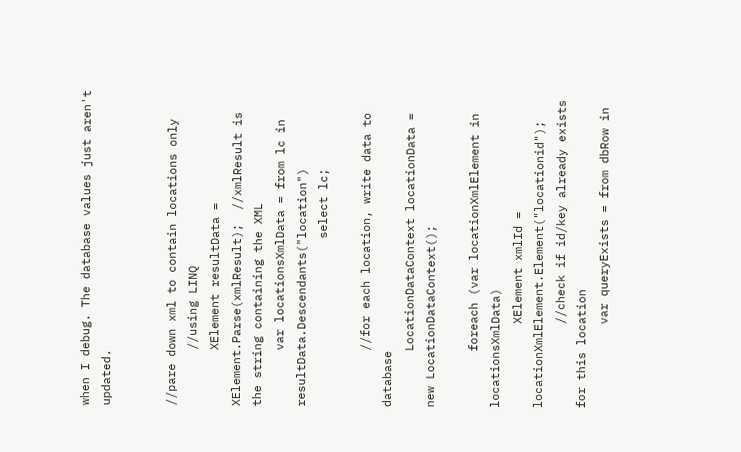when I debug. The database values just aren't updated.


//pare down xml to contain locations only
        //using LINQ
        XElement resultData = XElement.Parse(xmlResult);  //xmlResult is the string containing the XML
        var locationsXmlData = from lc in resultData.Descendants("location")
                        select lc;

        //for each location, write data to database
        LocationDataContext locationData = new LocationDataContext();

        foreach (var locationXmlElement in locationsXmlData)
            XElement xmlId = locationXmlElement.Element("locationid");
            //check if id/key already exists for this location
            var queryExists = from dbRow in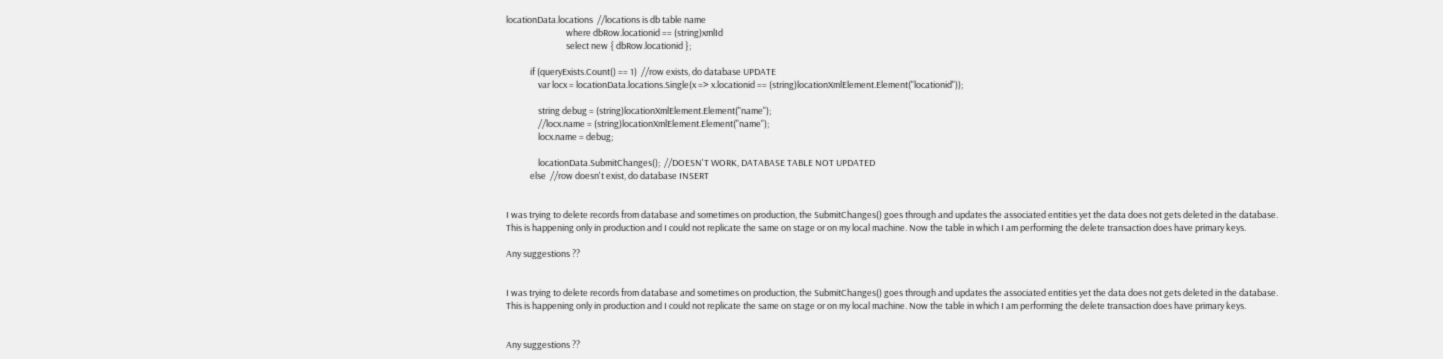locationData.locations  //locations is db table name
                              where dbRow.locationid == (string)xmlId
                              select new { dbRow.locationid };

            if (queryExists.Count() == 1)  //row exists, do database UPDATE
                var locx = locationData.locations.Single(x => x.locationid == (string)locationXmlElement.Element("locationid"));

                string debug = (string)locationXmlElement.Element("name");
                //locx.name = (string)locationXmlElement.Element("name");
                locx.name = debug;

                locationData.SubmitChanges();  //DOESN'T WORK, DATABASE TABLE NOT UPDATED
            else  //row doesn't exist, do database INSERT


I was trying to delete records from database and sometimes on production, the SubmitChanges() goes through and updates the associated entities yet the data does not gets deleted in the database. This is happening only in production and I could not replicate the same on stage or on my local machine. Now the table in which I am performing the delete transaction does have primary keys.

Any suggestions ??


I was trying to delete records from database and sometimes on production, the SubmitChanges() goes through and updates the associated entities yet the data does not gets deleted in the database. This is happening only in production and I could not replicate the same on stage or on my local machine. Now the table in which I am performing the delete transaction does have primary keys.


Any suggestions ??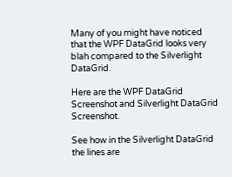Many of you might have noticed that the WPF DataGrid looks very blah compared to the Silverlight DataGrid.

Here are the WPF DataGrid Screenshot and Silverlight DataGrid Screenshot.

See how in the Silverlight DataGrid the lines are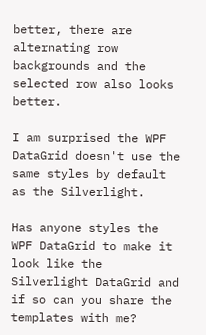better, there are alternating row backgrounds and the selected row also looks better.

I am surprised the WPF DataGrid doesn't use the same styles by default as the Silverlight.

Has anyone styles the WPF DataGrid to make it look like the Silverlight DataGrid and if so can you share the templates with me?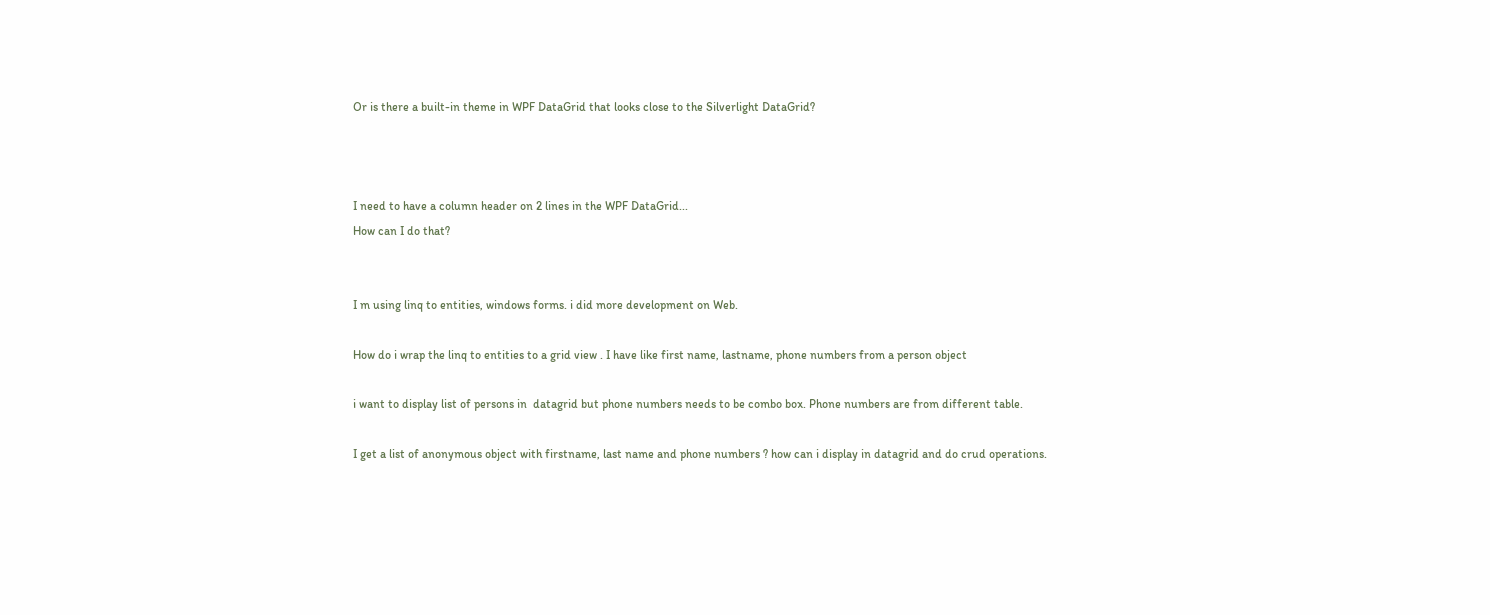Or is there a built-in theme in WPF DataGrid that looks close to the Silverlight DataGrid?



I need to have a column header on 2 lines in the WPF DataGrid...
How can I do that?


I m using linq to entities, windows forms. i did more development on Web.

How do i wrap the linq to entities to a grid view . I have like first name, lastname, phone numbers from a person object

i want to display list of persons in  datagrid but phone numbers needs to be combo box. Phone numbers are from different table.

I get a list of anonymous object with firstname, last name and phone numbers ? how can i display in datagrid and do crud operations.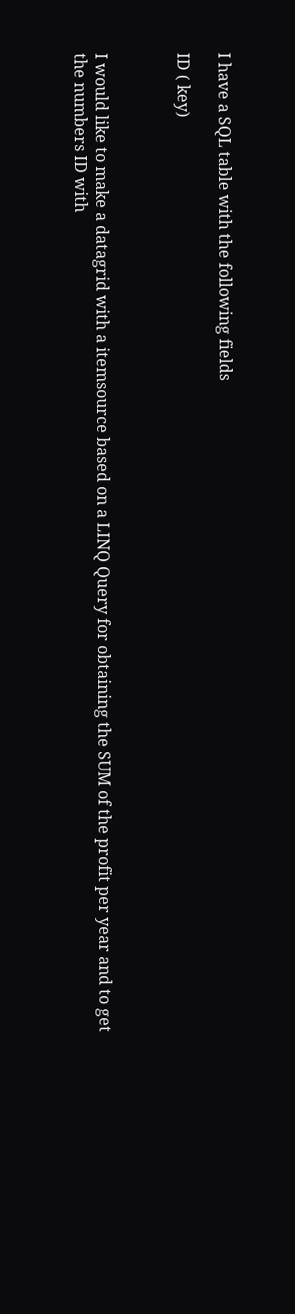I have a SQL table with the following fields

ID ( key)



I would like to make a datagrid with a itemsource based on a LINQ Query for obtaining the SUM of the profit per year and to get the numbers ID with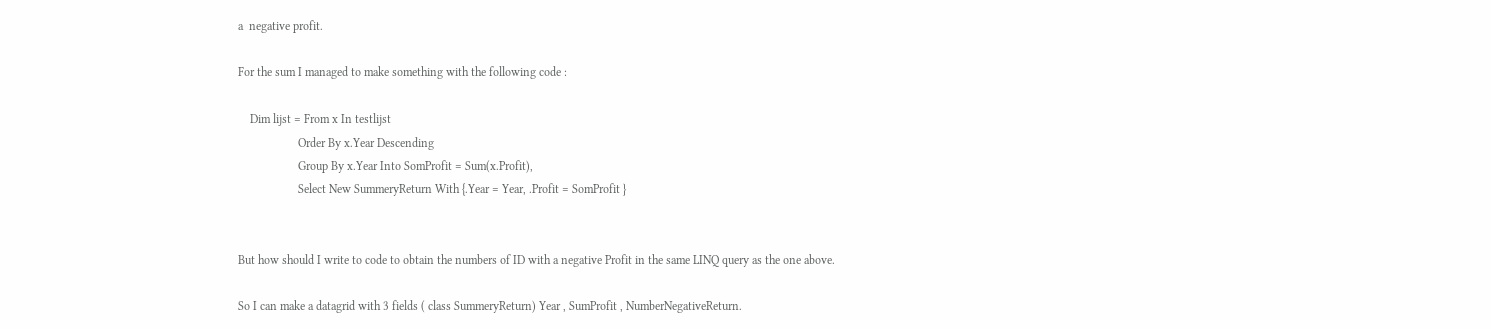a  negative profit.

For the sum I managed to make something with the following code :

    Dim lijst = From x In testlijst
                    Order By x.Year Descending
                    Group By x.Year Into SomProfit = Sum(x.Profit),
                    Select New SummeryReturn With {.Year = Year, .Profit = SomProfit }


But how should I write to code to obtain the numbers of ID with a negative Profit in the same LINQ query as the one above.

So I can make a datagrid with 3 fields ( class SummeryReturn) Year , SumProfit , NumberNegativeReturn.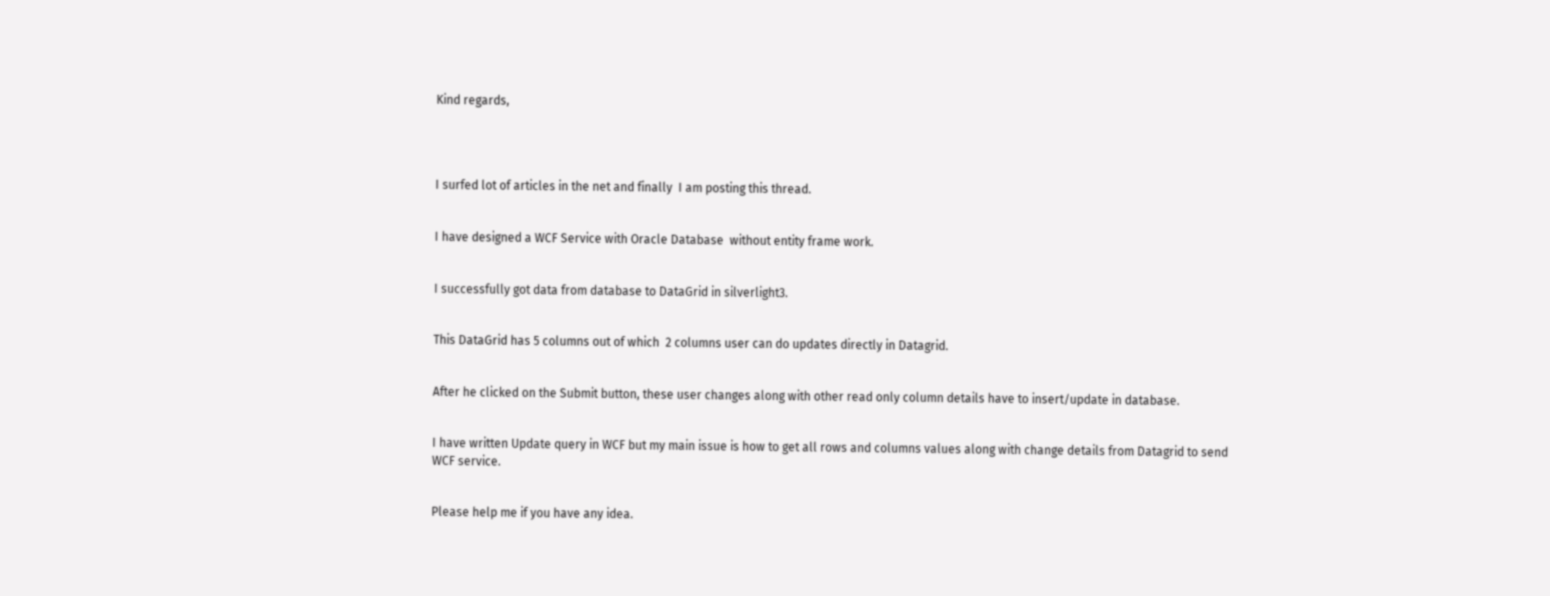Kind regards,




I surfed lot of articles in the net and finally  I am posting this thread.


I have designed a WCF Service with Oracle Database  without entity frame work.


I successfully got data from database to DataGrid in silverlight3.


This DataGrid has 5 columns out of which  2 columns user can do updates directly in Datagrid.


After he clicked on the Submit button, these user changes along with other read only column details have to insert/update in database.


I have written Update query in WCF but my main issue is how to get all rows and columns values along with change details from Datagrid to send WCF service.


Please help me if you have any idea.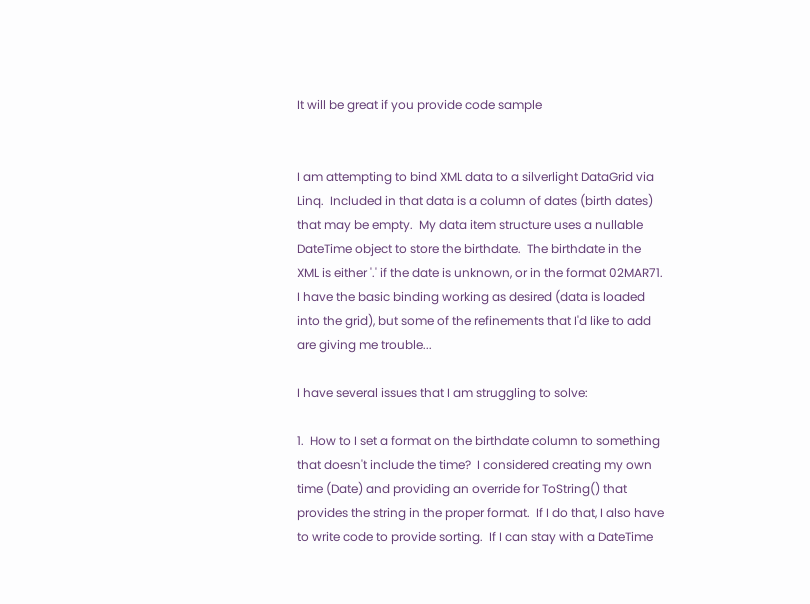It will be great if you provide code sample


I am attempting to bind XML data to a silverlight DataGrid via Linq.  Included in that data is a column of dates (birth dates) that may be empty.  My data item structure uses a nullable DateTime object to store the birthdate.  The birthdate in the XML is either '.' if the date is unknown, or in the format 02MAR71.  I have the basic binding working as desired (data is loaded into the grid), but some of the refinements that I'd like to add are giving me trouble...

I have several issues that I am struggling to solve:

1.  How to I set a format on the birthdate column to something that doesn't include the time?  I considered creating my own time (Date) and providing an override for ToString() that provides the string in the proper format.  If I do that, I also have to write code to provide sorting.  If I can stay with a DateTime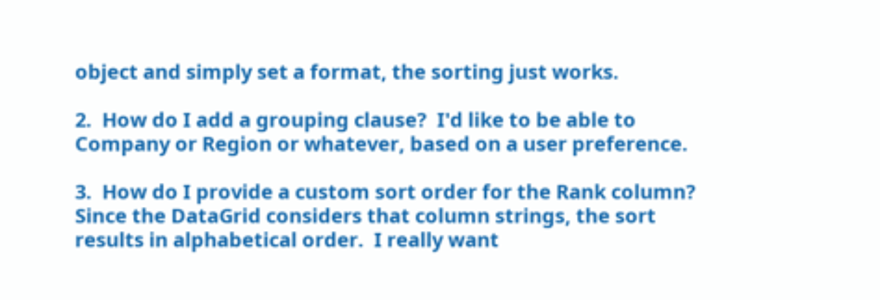object and simply set a format, the sorting just works.

2.  How do I add a grouping clause?  I'd like to be able to Company or Region or whatever, based on a user preference.

3.  How do I provide a custom sort order for the Rank column?  Since the DataGrid considers that column strings, the sort results in alphabetical order.  I really want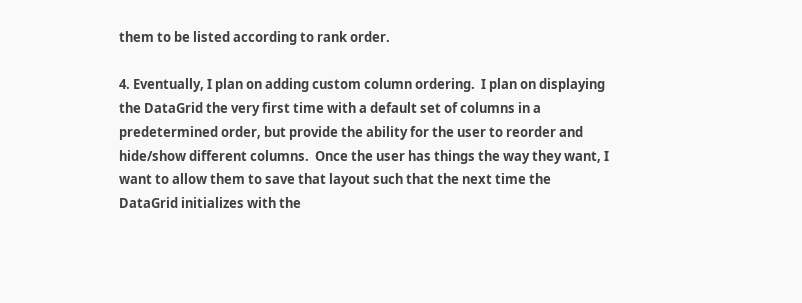them to be listed according to rank order.

4. Eventually, I plan on adding custom column ordering.  I plan on displaying the DataGrid the very first time with a default set of columns in a predetermined order, but provide the ability for the user to reorder and hide/show different columns.  Once the user has things the way they want, I want to allow them to save that layout such that the next time the DataGrid initializes with the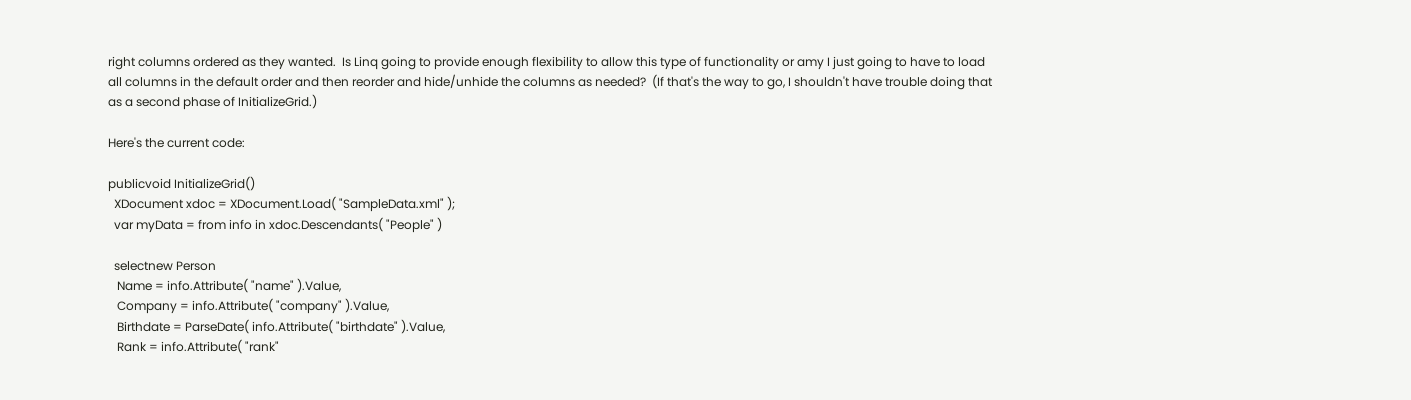right columns ordered as they wanted.  Is Linq going to provide enough flexibility to allow this type of functionality or amy I just going to have to load all columns in the default order and then reorder and hide/unhide the columns as needed?  (If that's the way to go, I shouldn't have trouble doing that as a second phase of InitializeGrid.)

Here's the current code:

publicvoid InitializeGrid()
  XDocument xdoc = XDocument.Load( "SampleData.xml" );
  var myData = from info in xdoc.Descendants( "People" )

  selectnew Person
   Name = info.Attribute( "name" ).Value,
   Company = info.Attribute( "company" ).Value,
   Birthdate = ParseDate( info.Attribute( "birthdate" ).Value,
   Rank = info.Attribute( "rank"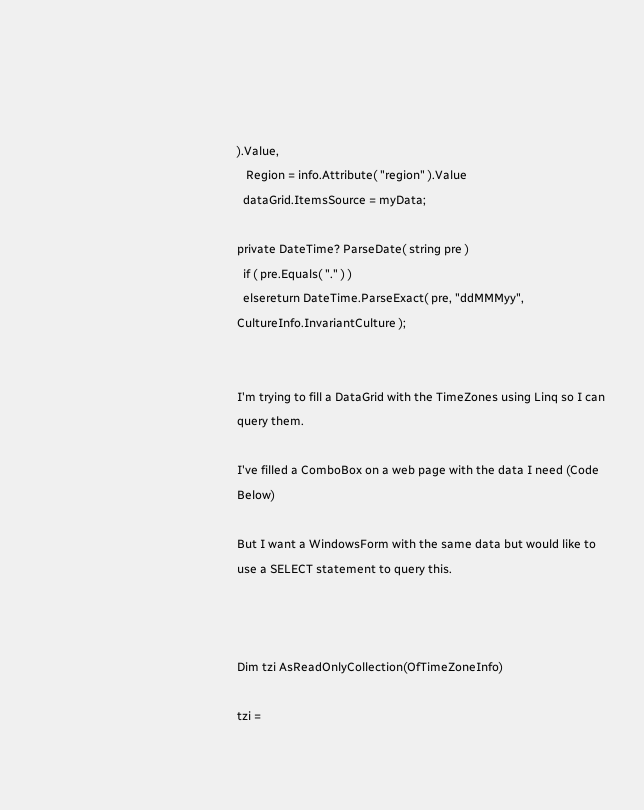).Value,
   Region = info.Attribute( "region" ).Value
  dataGrid.ItemsSource = myData;

private DateTime? ParseDate( string pre )
  if ( pre.Equals( "." ) )
  elsereturn DateTime.ParseExact( pre, "ddMMMyy", CultureInfo.InvariantCulture );


I'm trying to fill a DataGrid with the TimeZones using Linq so I can query them.

I've filled a ComboBox on a web page with the data I need (Code Below)

But I want a WindowsForm with the same data but would like to use a SELECT statement to query this.



Dim tzi AsReadOnlyCollection(OfTimeZoneInfo)

tzi =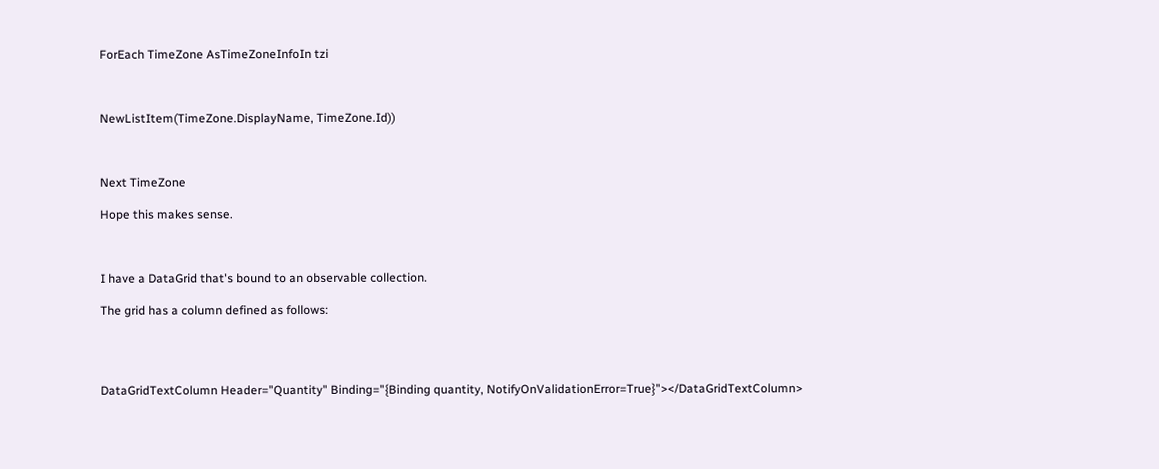ForEach TimeZone AsTimeZoneInfoIn tzi



NewListItem(TimeZone.DisplayName, TimeZone.Id))



Next TimeZone

Hope this makes sense.



I have a DataGrid that's bound to an observable collection.

The grid has a column defined as follows:




DataGridTextColumn Header="Quantity" Binding="{Binding quantity, NotifyOnValidationError=True}"></DataGridTextColumn>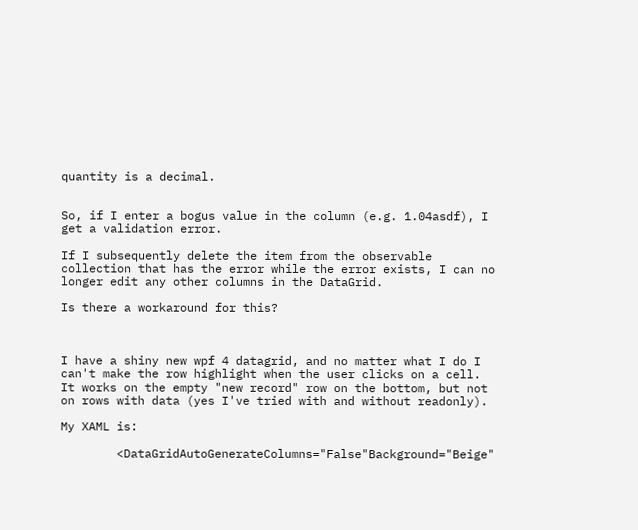quantity is a decimal.


So, if I enter a bogus value in the column (e.g. 1.04asdf), I get a validation error.

If I subsequently delete the item from the observable collection that has the error while the error exists, I can no longer edit any other columns in the DataGrid.

Is there a workaround for this?



I have a shiny new wpf 4 datagrid, and no matter what I do I can't make the row highlight when the user clicks on a cell. It works on the empty "new record" row on the bottom, but not on rows with data (yes I've tried with and without readonly).

My XAML is:

        <DataGridAutoGenerateColumns="False"Background="Beige"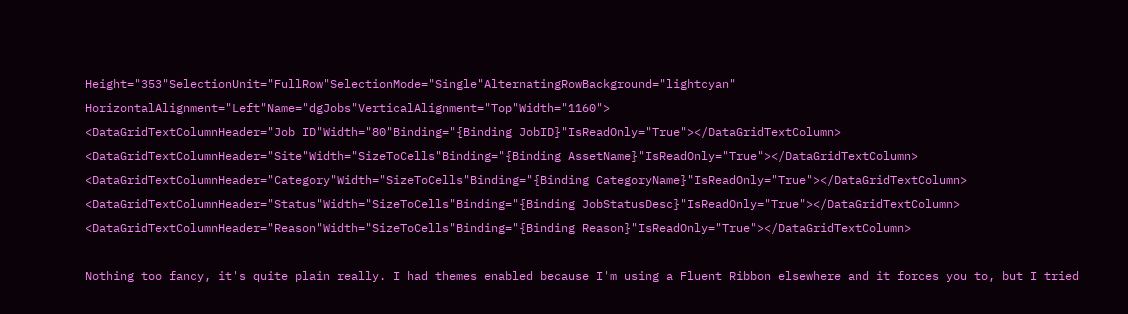Height="353"SelectionUnit="FullRow"SelectionMode="Single"AlternatingRowBackground="lightcyan"  HorizontalAlignment="Left"Name="dgJobs"VerticalAlignment="Top"Width="1160">
<DataGridTextColumnHeader="Job ID"Width="80"Binding="{Binding JobID}"IsReadOnly="True"></DataGridTextColumn>
<DataGridTextColumnHeader="Site"Width="SizeToCells"Binding="{Binding AssetName}"IsReadOnly="True"></DataGridTextColumn>
<DataGridTextColumnHeader="Category"Width="SizeToCells"Binding="{Binding CategoryName}"IsReadOnly="True"></DataGridTextColumn>
<DataGridTextColumnHeader="Status"Width="SizeToCells"Binding="{Binding JobStatusDesc}"IsReadOnly="True"></DataGridTextColumn>
<DataGridTextColumnHeader="Reason"Width="SizeToCells"Binding="{Binding Reason}"IsReadOnly="True"></DataGridTextColumn>

Nothing too fancy, it's quite plain really. I had themes enabled because I'm using a Fluent Ribbon elsewhere and it forces you to, but I tried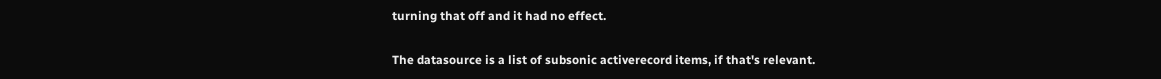turning that off and it had no effect.

The datasource is a list of subsonic activerecord items, if that's relevant.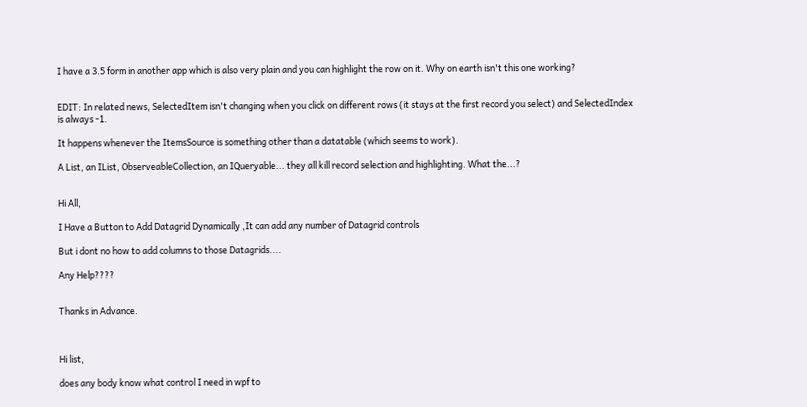I have a 3.5 form in another app which is also very plain and you can highlight the row on it. Why on earth isn't this one working?


EDIT: In related news, SelectedItem isn't changing when you click on different rows (it stays at the first record you select) and SelectedIndex is always -1.

It happens whenever the ItemsSource is something other than a datatable (which seems to work).

A List, an IList, ObserveableCollection, an IQueryable... they all kill record selection and highlighting. What the...?


Hi All,

I Have a Button to Add Datagrid Dynamically ,It can add any number of Datagrid controls

But i dont no how to add columns to those Datagrids....

Any Help????


Thanks in Advance.



Hi list,

does any body know what control I need in wpf to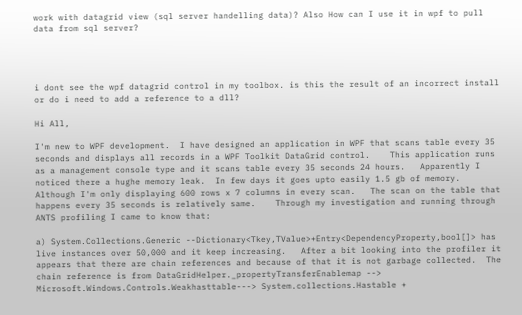work with datagrid view (sql server handelling data)? Also How can I use it in wpf to pull data from sql server?




i dont see the wpf datagrid control in my toolbox. is this the result of an incorrect install or do i need to add a reference to a dll?

Hi All,

I'm new to WPF development.  I have designed an application in WPF that scans table every 35 seconds and displays all records in a WPF Toolkit DataGrid control.    This application runs as a management console type and it scans table every 35 seconds 24 hours.   Apparently I noticed there a hughe memory leak.  In few days it goes upto easily 1.5 gb of memory.  Although I'm only displaying 600 rows x 7 columns in every scan.   The scan on the table that happens every 35 seconds is relatively same.    Through my investigation and running through ANTS profiling I came to know that:

a) System.Collections.Generic --Dictionary<Tkey,TValue>+Entry<DependencyProperty,bool[]> has live instances over 50,000 and it keep increasing.   After a bit looking into the profiler it appears that there are chain references and because of that it is not garbage collected.  The chain reference is from DataGridHelper._propertyTransferEnablemap --> Microsoft.Windows.Controls.Weakhasttable---> System.collections.Hastable +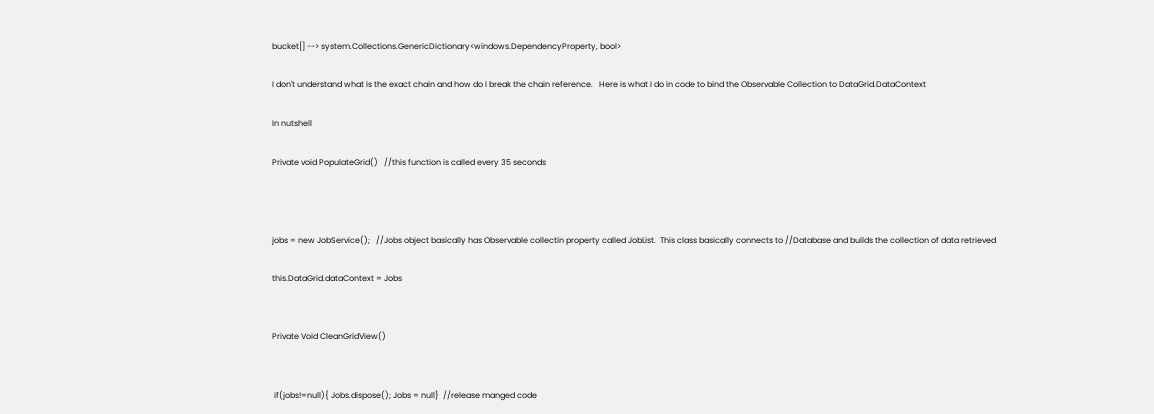bucket[] --> system.Collections.GenericDictionary<windows.DependencyProperty, bool>

I don't understand what is the exact chain and how do I break the chain reference.   Here is what I do in code to bind the Observable Collection to DataGrid.DataContext

In nutshell

Private void PopulateGrid()   //this function is called every 35 seconds



jobs = new JobService();   //Jobs object basically has Observable collectin property called JobList.  This class basically connects to //Database and builds the collection of data retrieved

this.DataGrid.dataContext = Jobs


Private Void CleanGridView()


 if(jobs!=null){ Jobs.dispose(); Jobs = null}  //release manged code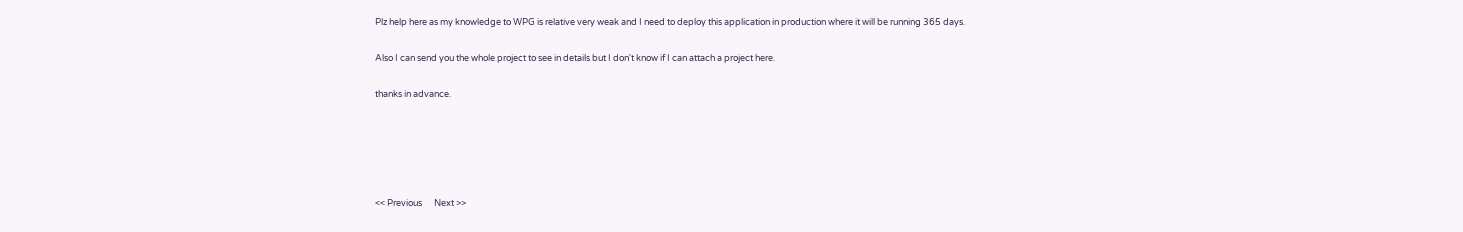Plz help here as my knowledge to WPG is relative very weak and I need to deploy this application in production where it will be running 365 days.

Also I can send you the whole project to see in details but I don't know if I can attach a project here.

thanks in advance.





<< Previous      Next >>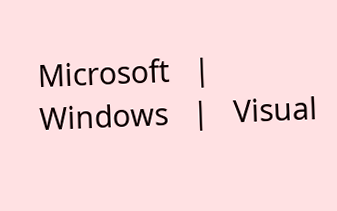Microsoft   |   Windows   |   Visual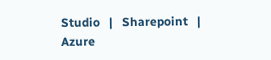Studio   |   Sharepoint   |   Azure